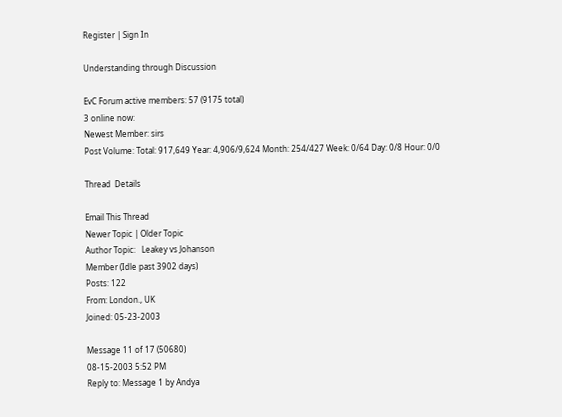Register | Sign In

Understanding through Discussion

EvC Forum active members: 57 (9175 total)
3 online now:
Newest Member: sirs
Post Volume: Total: 917,649 Year: 4,906/9,624 Month: 254/427 Week: 0/64 Day: 0/8 Hour: 0/0

Thread  Details

Email This Thread
Newer Topic | Older Topic
Author Topic:   Leakey vs Johanson
Member (Idle past 3902 days)
Posts: 122
From: London., UK
Joined: 05-23-2003

Message 11 of 17 (50680)
08-15-2003 5:52 PM
Reply to: Message 1 by Andya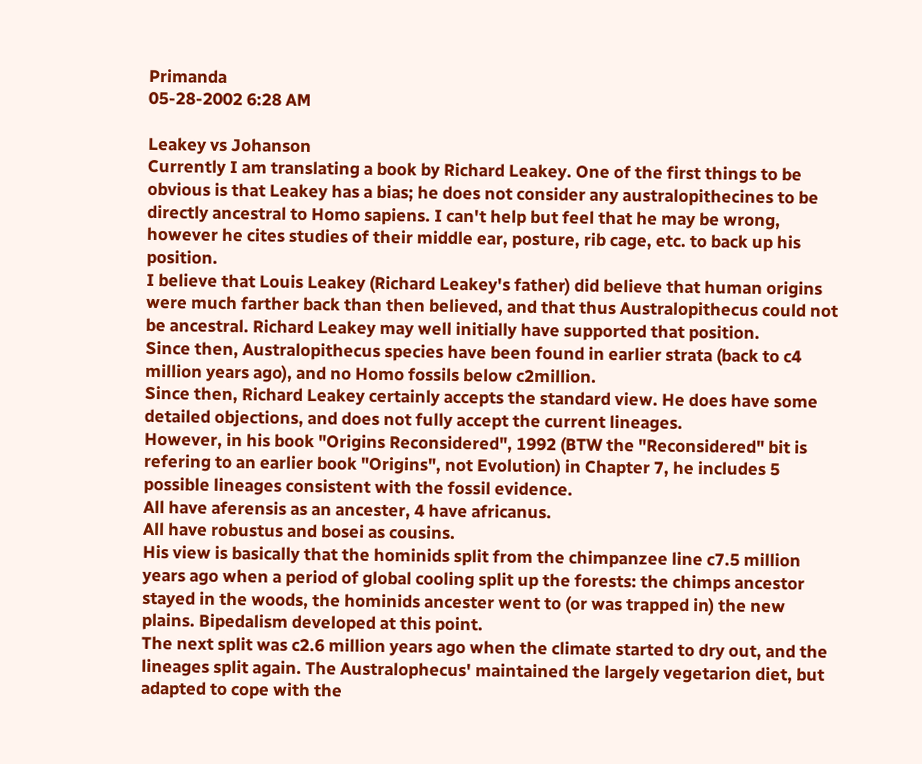Primanda
05-28-2002 6:28 AM

Leakey vs Johanson
Currently I am translating a book by Richard Leakey. One of the first things to be obvious is that Leakey has a bias; he does not consider any australopithecines to be directly ancestral to Homo sapiens. I can't help but feel that he may be wrong, however he cites studies of their middle ear, posture, rib cage, etc. to back up his position.
I believe that Louis Leakey (Richard Leakey's father) did believe that human origins were much farther back than then believed, and that thus Australopithecus could not be ancestral. Richard Leakey may well initially have supported that position.
Since then, Australopithecus species have been found in earlier strata (back to c4 million years ago), and no Homo fossils below c2million.
Since then, Richard Leakey certainly accepts the standard view. He does have some detailed objections, and does not fully accept the current lineages.
However, in his book "Origins Reconsidered", 1992 (BTW the "Reconsidered" bit is refering to an earlier book "Origins", not Evolution) in Chapter 7, he includes 5 possible lineages consistent with the fossil evidence.
All have aferensis as an ancester, 4 have africanus.
All have robustus and bosei as cousins.
His view is basically that the hominids split from the chimpanzee line c7.5 million years ago when a period of global cooling split up the forests: the chimps ancestor stayed in the woods, the hominids ancester went to (or was trapped in) the new plains. Bipedalism developed at this point.
The next split was c2.6 million years ago when the climate started to dry out, and the lineages split again. The Australophecus' maintained the largely vegetarion diet, but adapted to cope with the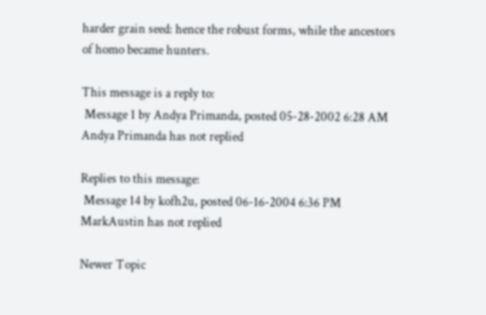harder grain seed: hence the robust forms, while the ancestors of homo became hunters.

This message is a reply to:
 Message 1 by Andya Primanda, posted 05-28-2002 6:28 AM Andya Primanda has not replied

Replies to this message:
 Message 14 by kofh2u, posted 06-16-2004 6:36 PM MarkAustin has not replied

Newer Topic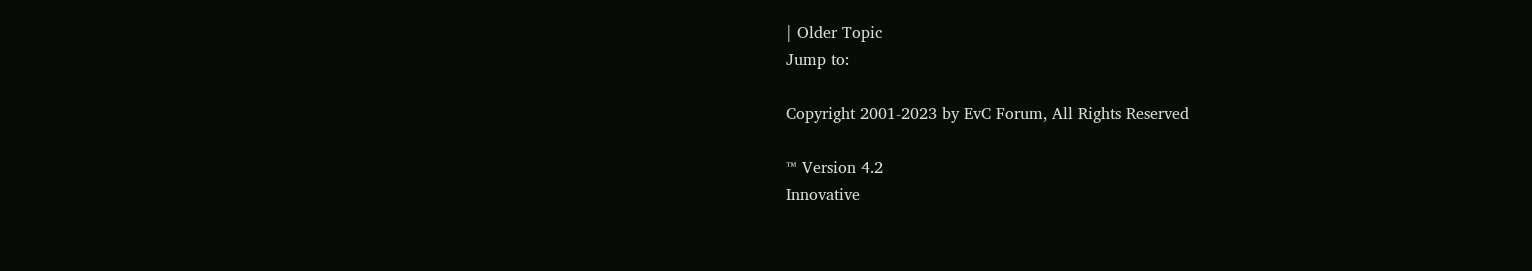| Older Topic
Jump to:

Copyright 2001-2023 by EvC Forum, All Rights Reserved

™ Version 4.2
Innovative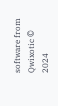software from Qwixotic © 2024